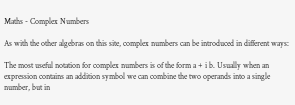Maths - Complex Numbers

As with the other algebras on this site, complex numbers can be introduced in different ways:

The most useful notation for complex numbers is of the form a + i b. Usually when an expression contains an addition symbol we can combine the two operands into a single number, but in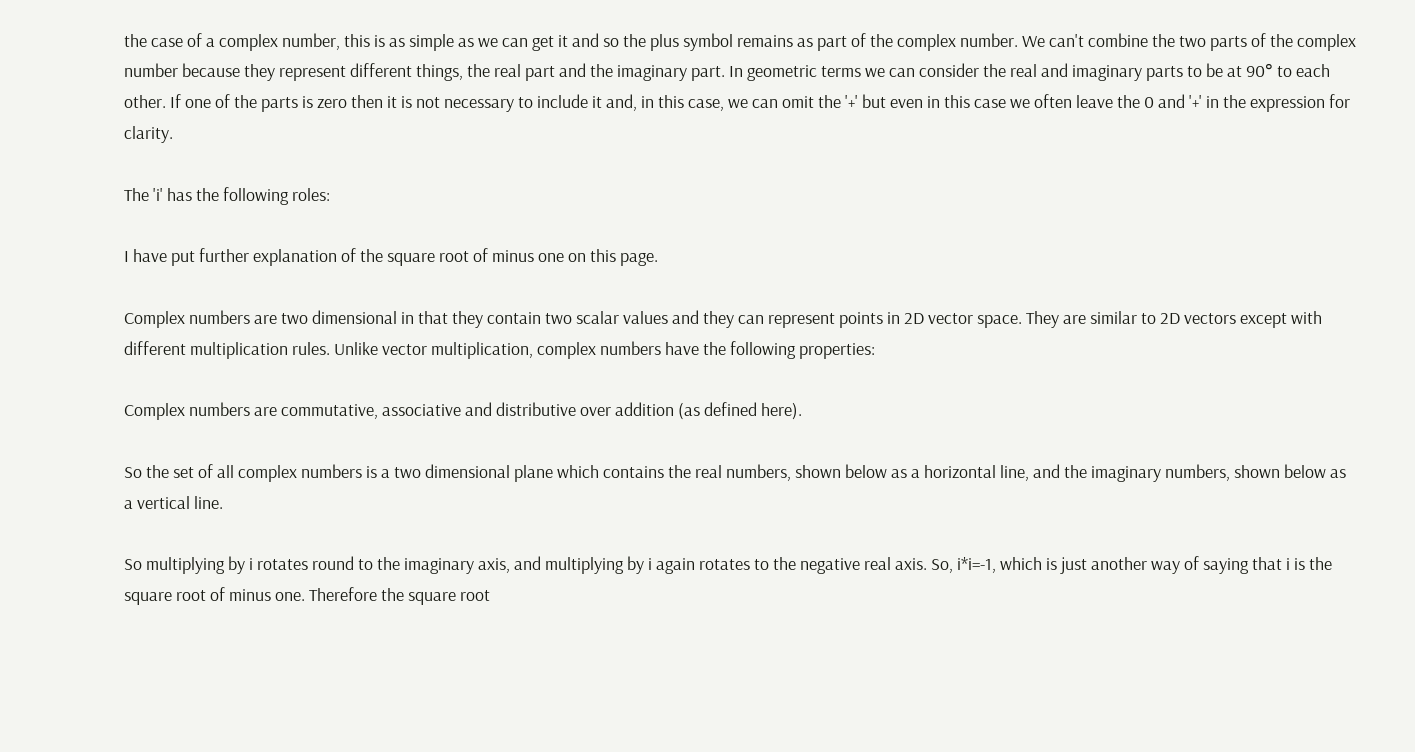the case of a complex number, this is as simple as we can get it and so the plus symbol remains as part of the complex number. We can't combine the two parts of the complex number because they represent different things, the real part and the imaginary part. In geometric terms we can consider the real and imaginary parts to be at 90° to each other. If one of the parts is zero then it is not necessary to include it and, in this case, we can omit the '+' but even in this case we often leave the 0 and '+' in the expression for clarity.

The 'i' has the following roles:

I have put further explanation of the square root of minus one on this page.

Complex numbers are two dimensional in that they contain two scalar values and they can represent points in 2D vector space. They are similar to 2D vectors except with different multiplication rules. Unlike vector multiplication, complex numbers have the following properties:

Complex numbers are commutative, associative and distributive over addition (as defined here).

So the set of all complex numbers is a two dimensional plane which contains the real numbers, shown below as a horizontal line, and the imaginary numbers, shown below as a vertical line.

So multiplying by i rotates round to the imaginary axis, and multiplying by i again rotates to the negative real axis. So, i*i=-1, which is just another way of saying that i is the square root of minus one. Therefore the square root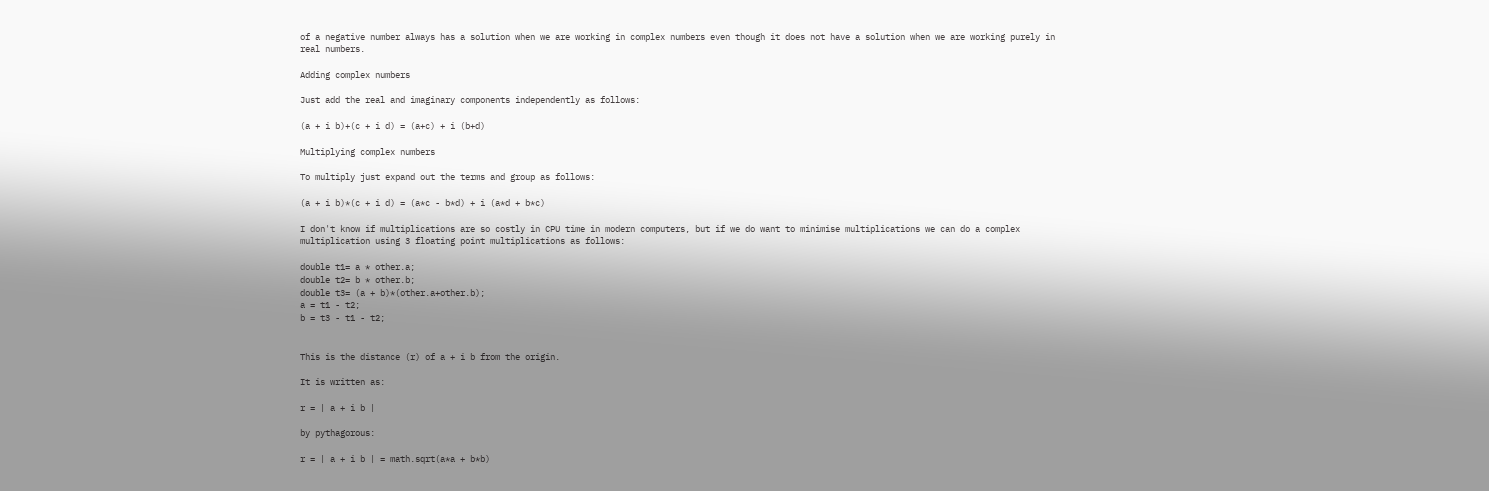of a negative number always has a solution when we are working in complex numbers even though it does not have a solution when we are working purely in real numbers.

Adding complex numbers

Just add the real and imaginary components independently as follows:

(a + i b)+(c + i d) = (a+c) + i (b+d)

Multiplying complex numbers

To multiply just expand out the terms and group as follows:

(a + i b)*(c + i d) = (a*c - b*d) + i (a*d + b*c)

I don't know if multiplications are so costly in CPU time in modern computers, but if we do want to minimise multiplications we can do a complex multiplication using 3 floating point multiplications as follows:

double t1= a * other.a;
double t2= b * other.b;
double t3= (a + b)*(other.a+other.b);
a = t1 - t2;
b = t3 - t1 - t2;


This is the distance (r) of a + i b from the origin.

It is written as:

r = | a + i b |

by pythagorous:

r = | a + i b | = math.sqrt(a*a + b*b)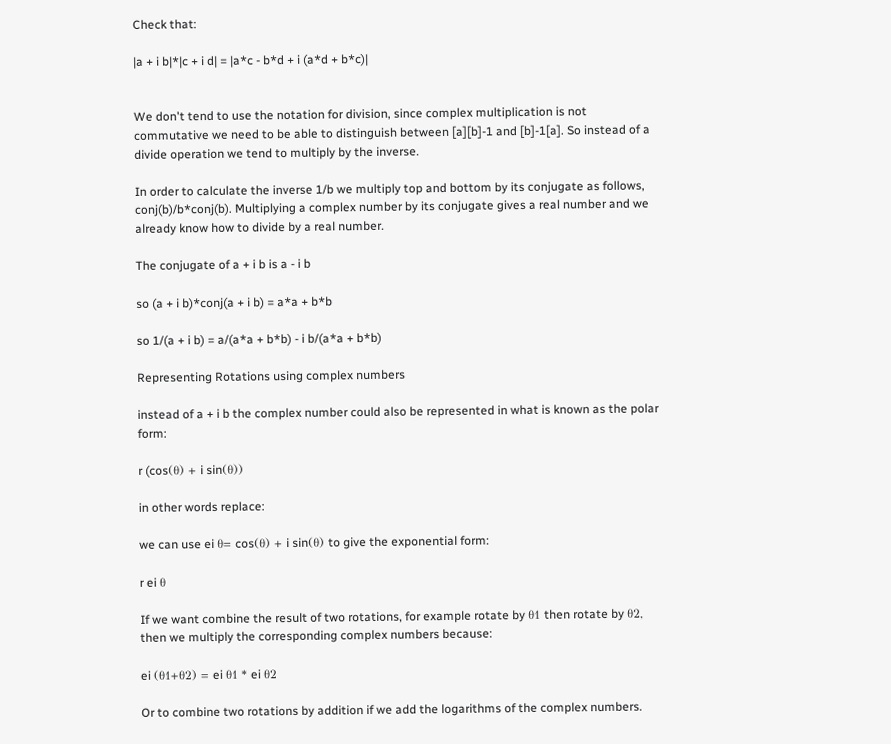Check that:

|a + i b|*|c + i d| = |a*c - b*d + i (a*d + b*c)|


We don't tend to use the notation for division, since complex multiplication is not commutative we need to be able to distinguish between [a][b]-1 and [b]-1[a]. So instead of a divide operation we tend to multiply by the inverse.

In order to calculate the inverse 1/b we multiply top and bottom by its conjugate as follows, conj(b)/b*conj(b). Multiplying a complex number by its conjugate gives a real number and we already know how to divide by a real number.

The conjugate of a + i b is a - i b

so (a + i b)*conj(a + i b) = a*a + b*b

so 1/(a + i b) = a/(a*a + b*b) - i b/(a*a + b*b)

Representing Rotations using complex numbers

instead of a + i b the complex number could also be represented in what is known as the polar form:

r (cos(θ) + i sin(θ))

in other words replace:

we can use ei θ= cos(θ) + i sin(θ) to give the exponential form:

r ei θ

If we want combine the result of two rotations, for example rotate by θ1 then rotate by θ2, then we multiply the corresponding complex numbers because:

ei (θ1+θ2) = ei θ1 * ei θ2

Or to combine two rotations by addition if we add the logarithms of the complex numbers.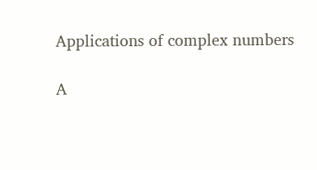Applications of complex numbers

A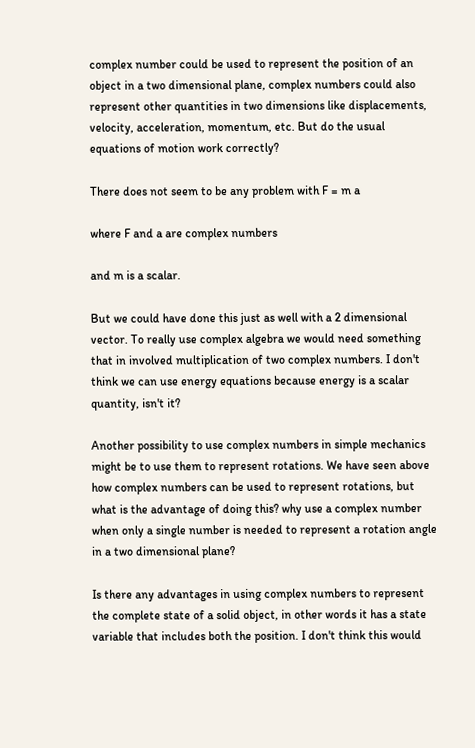complex number could be used to represent the position of an object in a two dimensional plane, complex numbers could also represent other quantities in two dimensions like displacements, velocity, acceleration, momentum, etc. But do the usual equations of motion work correctly?

There does not seem to be any problem with F = m a

where F and a are complex numbers

and m is a scalar.

But we could have done this just as well with a 2 dimensional vector. To really use complex algebra we would need something that in involved multiplication of two complex numbers. I don't think we can use energy equations because energy is a scalar quantity, isn't it?

Another possibility to use complex numbers in simple mechanics might be to use them to represent rotations. We have seen above how complex numbers can be used to represent rotations, but what is the advantage of doing this? why use a complex number when only a single number is needed to represent a rotation angle in a two dimensional plane?

Is there any advantages in using complex numbers to represent the complete state of a solid object, in other words it has a state variable that includes both the position. I don't think this would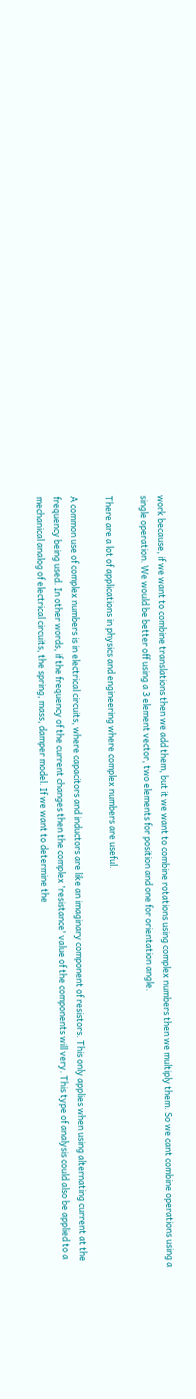work because, if we want to combine translations then we add them, but it we want to combine rotations using complex numbers then we multiply them. So we cant combine operations using a single operation. We would be better off using a 3 element vector, two elements for position and one for orientation angle.

There are a lot of applications in physics and engineering where complex numbers are useful.

A common use of complex numbers is in electrical circuits, where capacitors and inductors are like an imaginary component of resistors. This only applies when using alternating current at the frequency being used. In other words, if the frequency of the current changes then the complex 'resistance' value of the components will very. This type of analysis could also be applied to a mechanical analog of electrical circuits, the spring, mass, damper model. If we want to determine the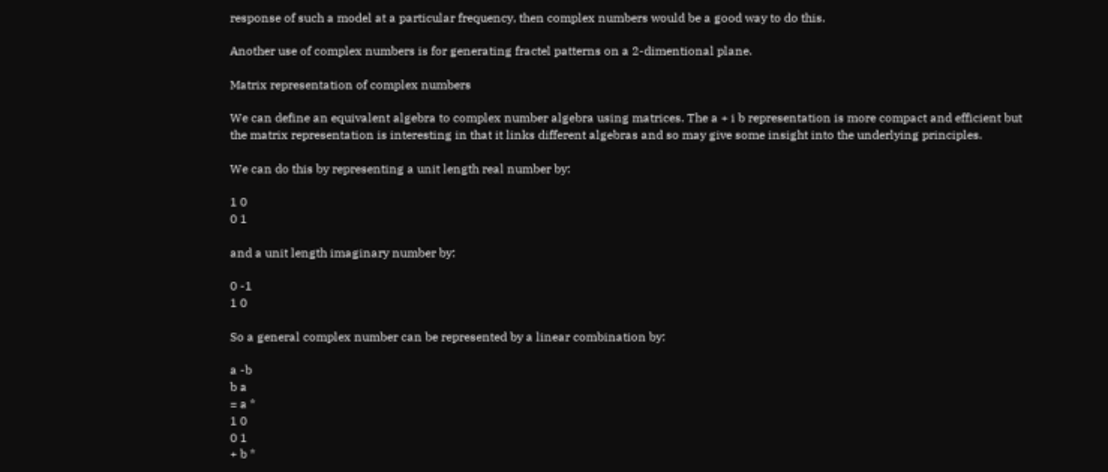response of such a model at a particular frequency, then complex numbers would be a good way to do this.

Another use of complex numbers is for generating fractel patterns on a 2-dimentional plane.

Matrix representation of complex numbers

We can define an equivalent algebra to complex number algebra using matrices. The a + i b representation is more compact and efficient but the matrix representation is interesting in that it links different algebras and so may give some insight into the underlying principles.

We can do this by representing a unit length real number by:

1 0
0 1

and a unit length imaginary number by:

0 -1
1 0

So a general complex number can be represented by a linear combination by:

a -b
b a
= a *
1 0
0 1
+ b *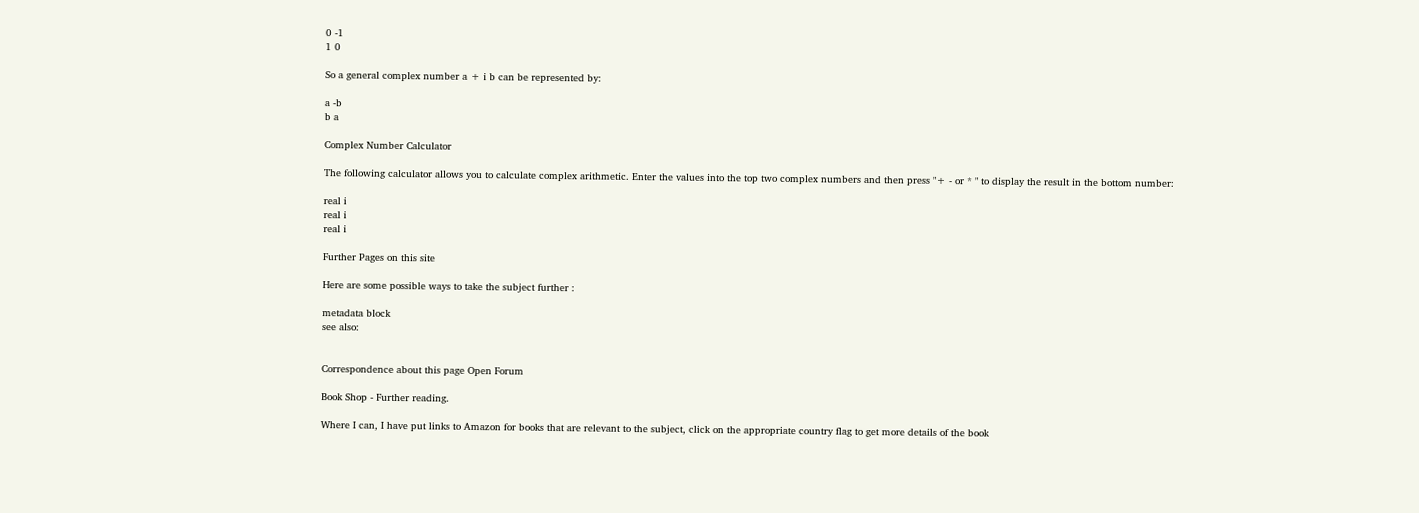0 -1
1 0

So a general complex number a + i b can be represented by:

a -b
b a

Complex Number Calculator

The following calculator allows you to calculate complex arithmetic. Enter the values into the top two complex numbers and then press "+ - or * " to display the result in the bottom number:

real i
real i
real i

Further Pages on this site

Here are some possible ways to take the subject further :

metadata block
see also:


Correspondence about this page Open Forum

Book Shop - Further reading.

Where I can, I have put links to Amazon for books that are relevant to the subject, click on the appropriate country flag to get more details of the book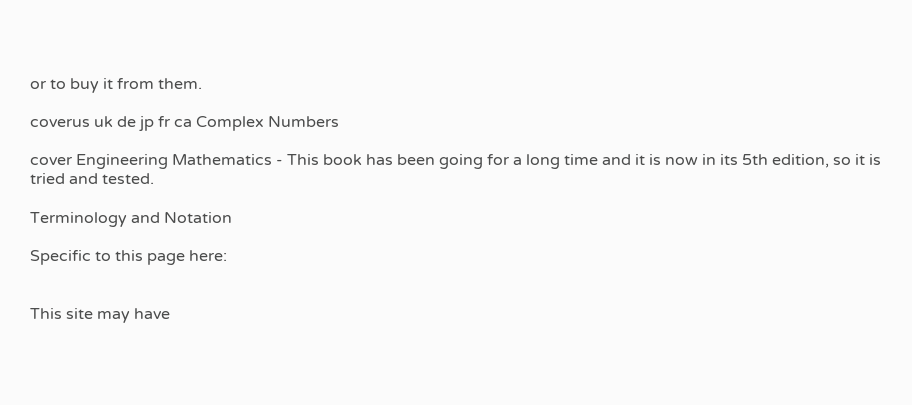or to buy it from them.

coverus uk de jp fr ca Complex Numbers

cover Engineering Mathematics - This book has been going for a long time and it is now in its 5th edition, so it is tried and tested.

Terminology and Notation

Specific to this page here:


This site may have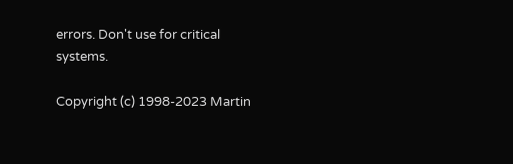errors. Don't use for critical systems.

Copyright (c) 1998-2023 Martin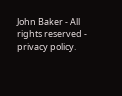John Baker - All rights reserved - privacy policy.